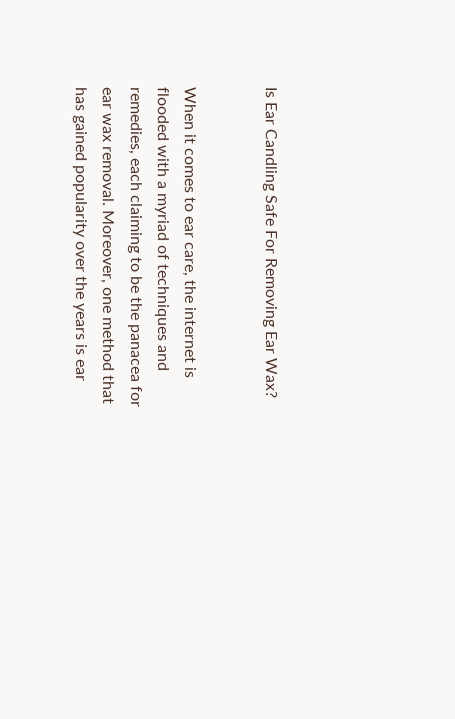Is Ear Candling Safe For Removing Ear Wax?


When it comes to ear care, the internet is flooded with a myriad of techniques and remedies, each claiming to be the panacea for ear wax removal. Moreover, one method that has gained popularity over the years is ear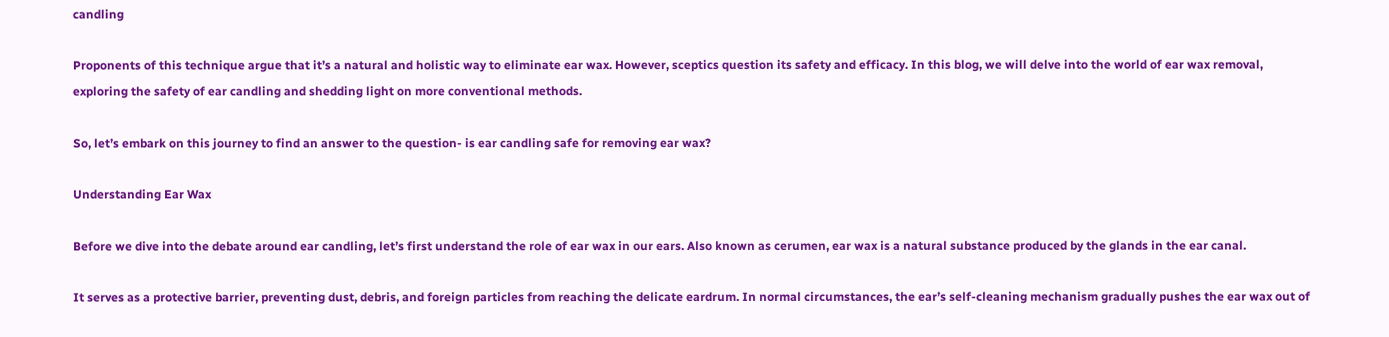candling

Proponents of this technique argue that it’s a natural and holistic way to eliminate ear wax. However, sceptics question its safety and efficacy. In this blog, we will delve into the world of ear wax removal, exploring the safety of ear candling and shedding light on more conventional methods.

So, let’s embark on this journey to find an answer to the question- is ear candling safe for removing ear wax?

Understanding Ear Wax

Before we dive into the debate around ear candling, let’s first understand the role of ear wax in our ears. Also known as cerumen, ear wax is a natural substance produced by the glands in the ear canal.

It serves as a protective barrier, preventing dust, debris, and foreign particles from reaching the delicate eardrum. In normal circumstances, the ear’s self-cleaning mechanism gradually pushes the ear wax out of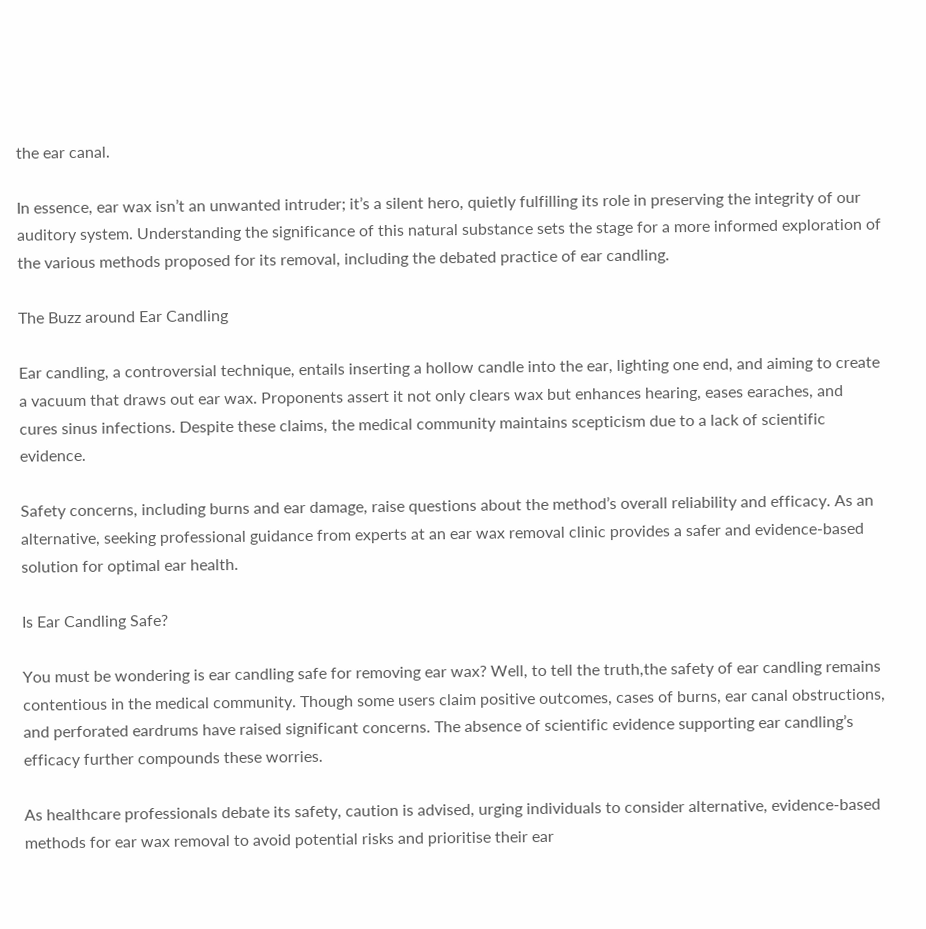the ear canal.

In essence, ear wax isn’t an unwanted intruder; it’s a silent hero, quietly fulfilling its role in preserving the integrity of our auditory system. Understanding the significance of this natural substance sets the stage for a more informed exploration of the various methods proposed for its removal, including the debated practice of ear candling.

The Buzz around Ear Candling

Ear candling, a controversial technique, entails inserting a hollow candle into the ear, lighting one end, and aiming to create a vacuum that draws out ear wax. Proponents assert it not only clears wax but enhances hearing, eases earaches, and cures sinus infections. Despite these claims, the medical community maintains scepticism due to a lack of scientific evidence.

Safety concerns, including burns and ear damage, raise questions about the method’s overall reliability and efficacy. As an alternative, seeking professional guidance from experts at an ear wax removal clinic provides a safer and evidence-based solution for optimal ear health.

Is Ear Candling Safe?

You must be wondering is ear candling safe for removing ear wax? Well, to tell the truth,the safety of ear candling remains contentious in the medical community. Though some users claim positive outcomes, cases of burns, ear canal obstructions, and perforated eardrums have raised significant concerns. The absence of scientific evidence supporting ear candling’s efficacy further compounds these worries.

As healthcare professionals debate its safety, caution is advised, urging individuals to consider alternative, evidence-based methods for ear wax removal to avoid potential risks and prioritise their ear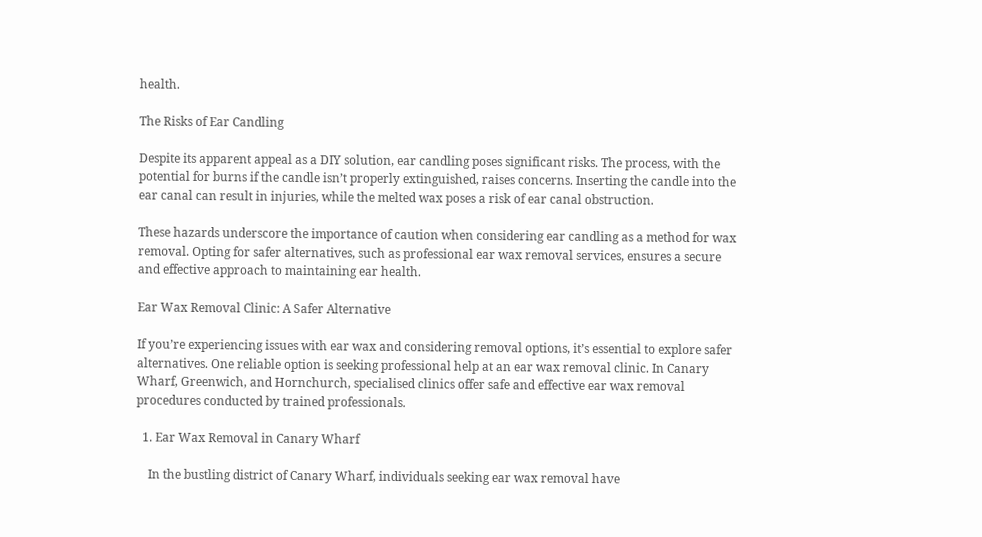health.

The Risks of Ear Candling

Despite its apparent appeal as a DIY solution, ear candling poses significant risks. The process, with the potential for burns if the candle isn’t properly extinguished, raises concerns. Inserting the candle into the ear canal can result in injuries, while the melted wax poses a risk of ear canal obstruction.

These hazards underscore the importance of caution when considering ear candling as a method for wax removal. Opting for safer alternatives, such as professional ear wax removal services, ensures a secure and effective approach to maintaining ear health.

Ear Wax Removal Clinic: A Safer Alternative

If you’re experiencing issues with ear wax and considering removal options, it’s essential to explore safer alternatives. One reliable option is seeking professional help at an ear wax removal clinic. In Canary Wharf, Greenwich, and Hornchurch, specialised clinics offer safe and effective ear wax removal procedures conducted by trained professionals.

  1. Ear Wax Removal in Canary Wharf

    In the bustling district of Canary Wharf, individuals seeking ear wax removal have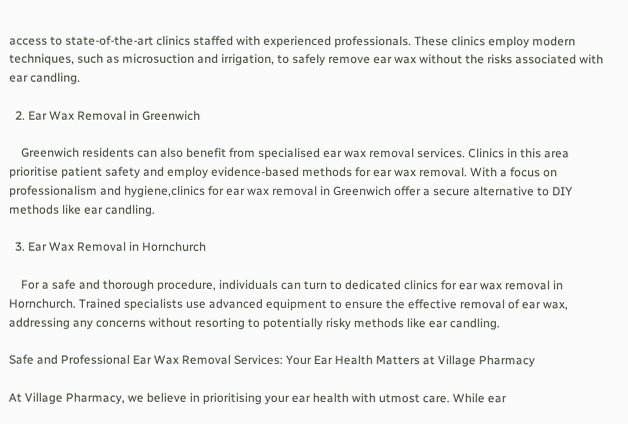access to state-of-the-art clinics staffed with experienced professionals. These clinics employ modern techniques, such as microsuction and irrigation, to safely remove ear wax without the risks associated with ear candling.

  2. Ear Wax Removal in Greenwich

    Greenwich residents can also benefit from specialised ear wax removal services. Clinics in this area prioritise patient safety and employ evidence-based methods for ear wax removal. With a focus on professionalism and hygiene,clinics for ear wax removal in Greenwich offer a secure alternative to DIY methods like ear candling.

  3. Ear Wax Removal in Hornchurch

    For a safe and thorough procedure, individuals can turn to dedicated clinics for ear wax removal in Hornchurch. Trained specialists use advanced equipment to ensure the effective removal of ear wax, addressing any concerns without resorting to potentially risky methods like ear candling.

Safe and Professional Ear Wax Removal Services: Your Ear Health Matters at Village Pharmacy

At Village Pharmacy, we believe in prioritising your ear health with utmost care. While ear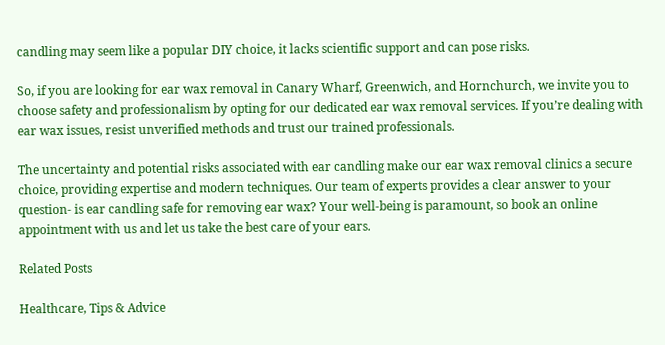candling may seem like a popular DIY choice, it lacks scientific support and can pose risks.

So, if you are looking for ear wax removal in Canary Wharf, Greenwich, and Hornchurch, we invite you to choose safety and professionalism by opting for our dedicated ear wax removal services. If you’re dealing with ear wax issues, resist unverified methods and trust our trained professionals.

The uncertainty and potential risks associated with ear candling make our ear wax removal clinics a secure choice, providing expertise and modern techniques. Our team of experts provides a clear answer to your question- is ear candling safe for removing ear wax? Your well-being is paramount, so book an online appointment with us and let us take the best care of your ears.

Related Posts

Healthcare, Tips & Advice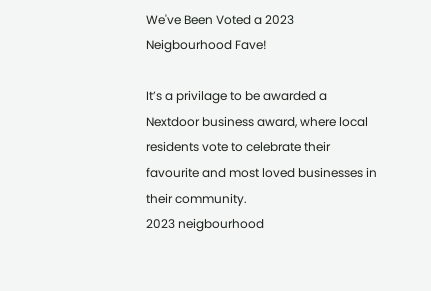We've Been Voted a 2023 Neigbourhood Fave!

It’s a privilage to be awarded a Nextdoor business award, where local residents vote to celebrate their favourite and most loved businesses in their community.
2023 neigbourhood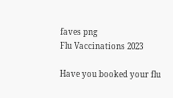faves png
Flu Vaccinations 2023

Have you booked your flu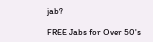jab?

FREE Jabs for Over 50's